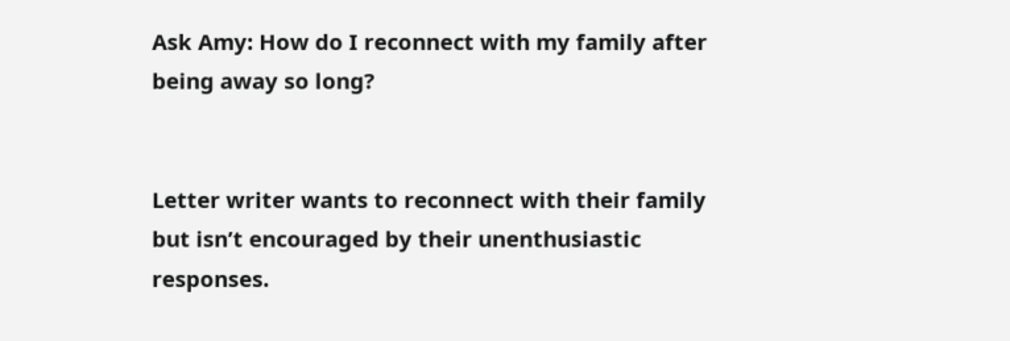Ask Amy: How do I reconnect with my family after being away so long?


Letter writer wants to reconnect with their family but isn’t encouraged by their unenthusiastic responses.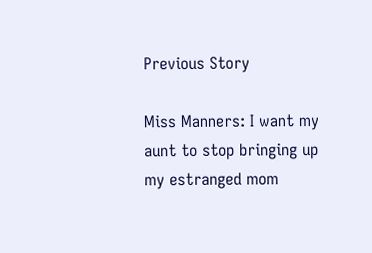Previous Story

Miss Manners: I want my aunt to stop bringing up my estranged mom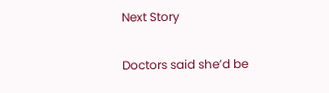Next Story

Doctors said she’d be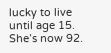lucky to live until age 15. She’s now 92.